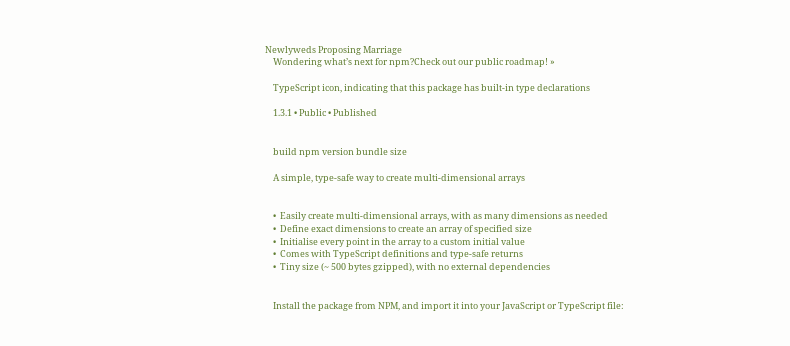Newlyweds Proposing Marriage
    Wondering what’s next for npm?Check out our public roadmap! »

    TypeScript icon, indicating that this package has built-in type declarations

    1.3.1 • Public • Published


    build npm version bundle size

    A simple, type-safe way to create multi-dimensional arrays


    •  Easily create multi-dimensional arrays, with as many dimensions as needed
    •  Define exact dimensions to create an array of specified size
    •  Initialise every point in the array to a custom initial value
    •  Comes with TypeScript definitions and type-safe returns
    •  Tiny size (~ 500 bytes gzipped), with no external dependencies


    Install the package from NPM, and import it into your JavaScript or TypeScript file: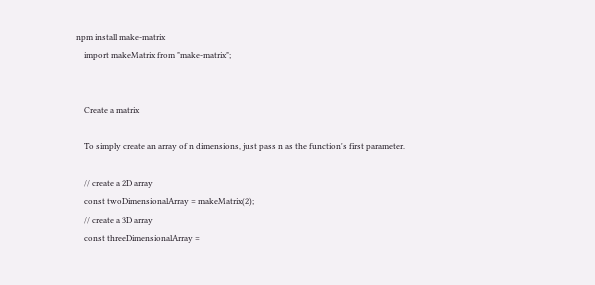npm install make-matrix
    import makeMatrix from "make-matrix";


    Create a matrix

    To simply create an array of n dimensions, just pass n as the function's first parameter.

    // create a 2D array
    const twoDimensionalArray = makeMatrix(2);
    // create a 3D array
    const threeDimensionalArray =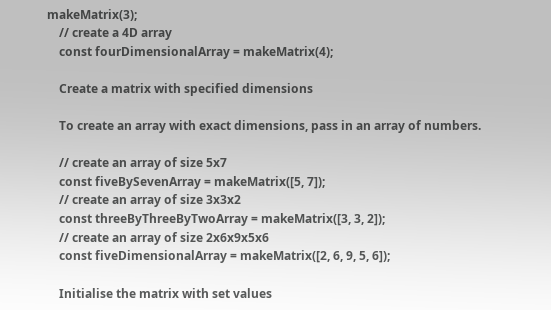makeMatrix(3);
    // create a 4D array
    const fourDimensionalArray = makeMatrix(4);

    Create a matrix with specified dimensions

    To create an array with exact dimensions, pass in an array of numbers.

    // create an array of size 5x7
    const fiveBySevenArray = makeMatrix([5, 7]);
    // create an array of size 3x3x2
    const threeByThreeByTwoArray = makeMatrix([3, 3, 2]);
    // create an array of size 2x6x9x5x6
    const fiveDimensionalArray = makeMatrix([2, 6, 9, 5, 6]);

    Initialise the matrix with set values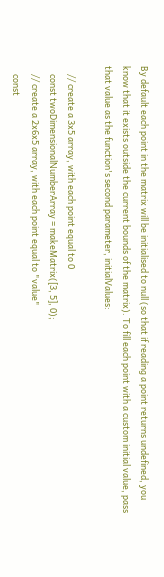By default each point in the matrix will be initialised to null (so that if reading a point returns undefined, you know that it exists outside the current bounds of the matrix). To fill each point with a custom initial value, pass that value as the function's second parameter, initialValues:

    // create a 3x5 array, with each point equal to 0
    const twoDimensionalNumberArray = makeMatrix([3, 5], 0);
    // create a 2x6x5 array, with each point equal to "value"
    const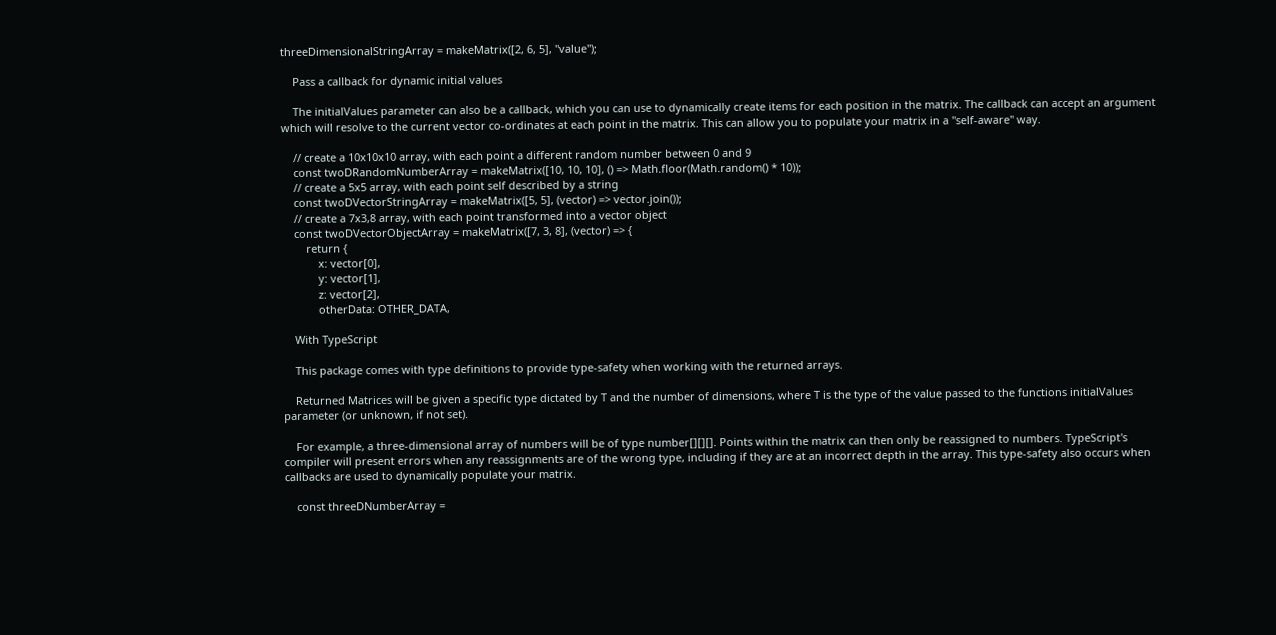threeDimensionalStringArray = makeMatrix([2, 6, 5], "value");

    Pass a callback for dynamic initial values

    The initialValues parameter can also be a callback, which you can use to dynamically create items for each position in the matrix. The callback can accept an argument which will resolve to the current vector co-ordinates at each point in the matrix. This can allow you to populate your matrix in a "self-aware" way.

    // create a 10x10x10 array, with each point a different random number between 0 and 9
    const twoDRandomNumberArray = makeMatrix([10, 10, 10], () => Math.floor(Math.random() * 10));
    // create a 5x5 array, with each point self described by a string
    const twoDVectorStringArray = makeMatrix([5, 5], (vector) => vector.join());
    // create a 7x3,8 array, with each point transformed into a vector object
    const twoDVectorObjectArray = makeMatrix([7, 3, 8], (vector) => {
        return {
            x: vector[0],
            y: vector[1],
            z: vector[2],
            otherData: OTHER_DATA,

    With TypeScript

    This package comes with type definitions to provide type-safety when working with the returned arrays.

    Returned Matrices will be given a specific type dictated by T and the number of dimensions, where T is the type of the value passed to the functions initialValues parameter (or unknown, if not set).

    For example, a three-dimensional array of numbers will be of type number[][][]. Points within the matrix can then only be reassigned to numbers. TypeScript's compiler will present errors when any reassignments are of the wrong type, including if they are at an incorrect depth in the array. This type-safety also occurs when callbacks are used to dynamically populate your matrix.

    const threeDNumberArray =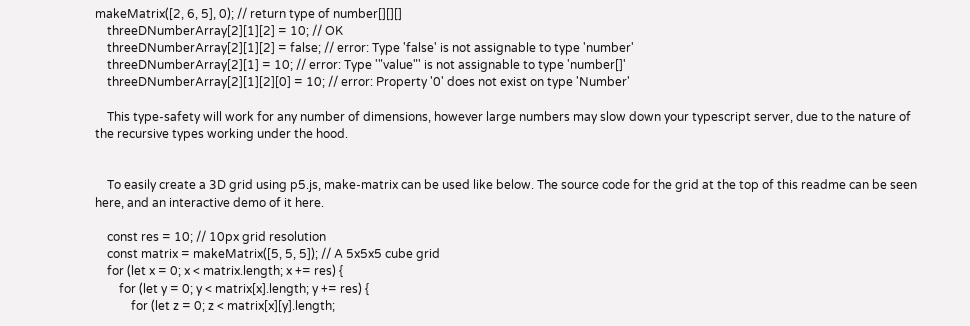makeMatrix([2, 6, 5], 0); // return type of number[][][]
    threeDNumberArray[2][1][2] = 10; // OK
    threeDNumberArray[2][1][2] = false; // error: Type 'false' is not assignable to type 'number'
    threeDNumberArray[2][1] = 10; // error: Type '"value"' is not assignable to type 'number[]'
    threeDNumberArray[2][1][2][0] = 10; // error: Property '0' does not exist on type 'Number'

    This type-safety will work for any number of dimensions, however large numbers may slow down your typescript server, due to the nature of the recursive types working under the hood.


    To easily create a 3D grid using p5.js, make-matrix can be used like below. The source code for the grid at the top of this readme can be seen here, and an interactive demo of it here.

    const res = 10; // 10px grid resolution
    const matrix = makeMatrix([5, 5, 5]); // A 5x5x5 cube grid
    for (let x = 0; x < matrix.length; x += res) {
        for (let y = 0; y < matrix[x].length; y += res) {
            for (let z = 0; z < matrix[x][y].length;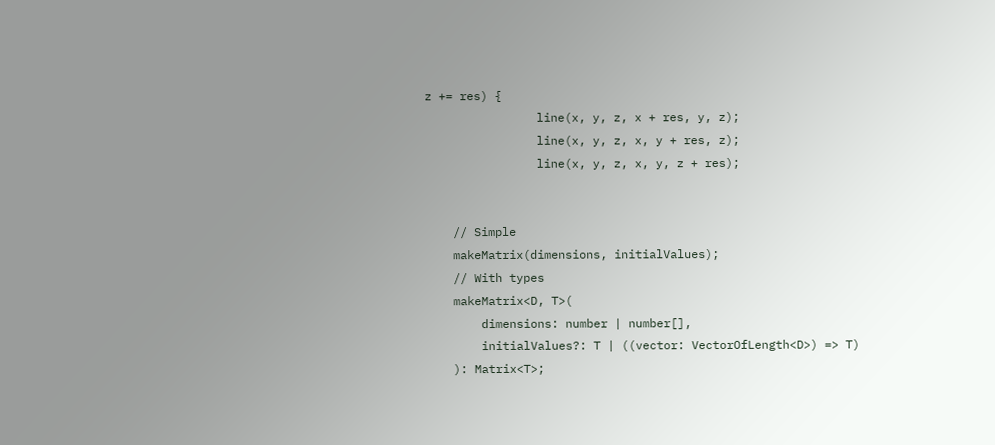z += res) {
                line(x, y, z, x + res, y, z);
                line(x, y, z, x, y + res, z);
                line(x, y, z, x, y, z + res);


    // Simple
    makeMatrix(dimensions, initialValues);
    // With types
    makeMatrix<D, T>(
        dimensions: number | number[],
        initialValues?: T | ((vector: VectorOfLength<D>) => T)
    ): Matrix<T>;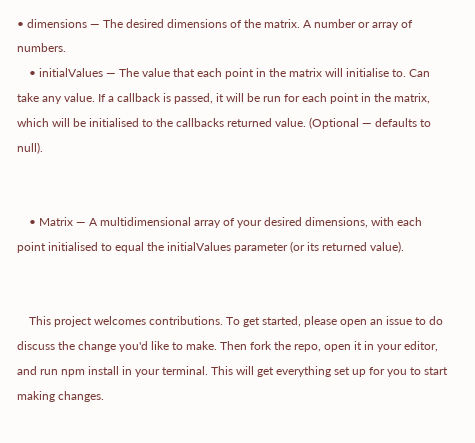• dimensions — The desired dimensions of the matrix. A number or array of numbers.
    • initialValues — The value that each point in the matrix will initialise to. Can take any value. If a callback is passed, it will be run for each point in the matrix, which will be initialised to the callbacks returned value. (Optional — defaults to null).


    • Matrix — A multidimensional array of your desired dimensions, with each point initialised to equal the initialValues parameter (or its returned value).


    This project welcomes contributions. To get started, please open an issue to do discuss the change you'd like to make. Then fork the repo, open it in your editor, and run npm install in your terminal. This will get everything set up for you to start making changes.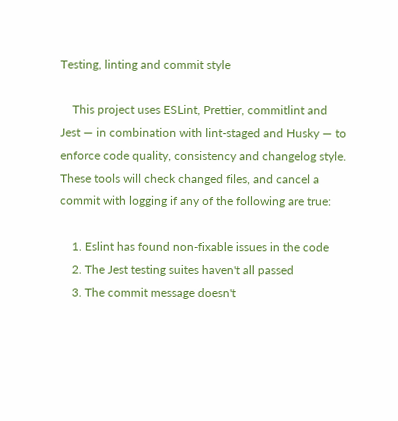Testing, linting and commit style

    This project uses ESLint, Prettier, commitlint and Jest — in combination with lint-staged and Husky — to enforce code quality, consistency and changelog style. These tools will check changed files, and cancel a commit with logging if any of the following are true:

    1. Eslint has found non-fixable issues in the code
    2. The Jest testing suites haven't all passed
    3. The commit message doesn't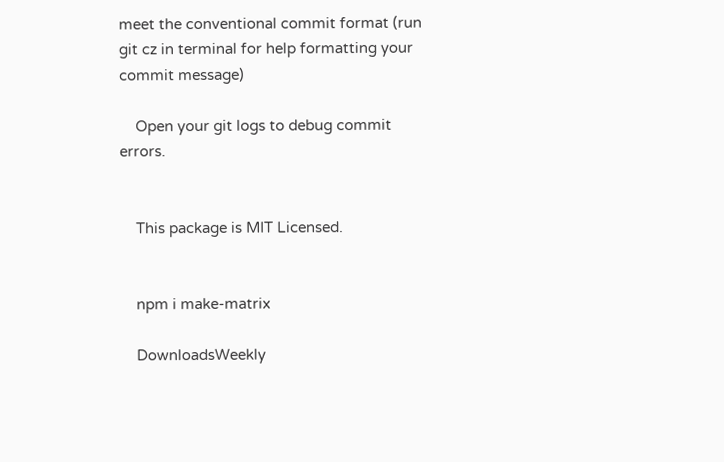meet the conventional commit format (run git cz in terminal for help formatting your commit message)

    Open your git logs to debug commit errors.


    This package is MIT Licensed.


    npm i make-matrix

    DownloadsWeekly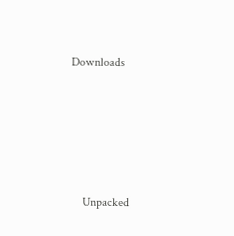Downloads






    Unpacked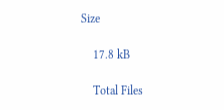Size

    17.8 kB

    Total Files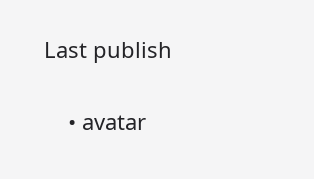Last publish


    • avatar